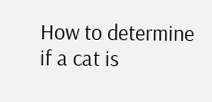How to determine if a cat is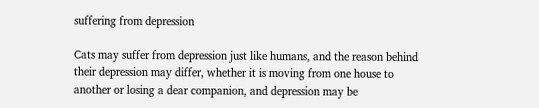suffering from depression

Cats may suffer from depression just like humans, and the reason behind their depression may differ, whether it is moving from one house to another or losing a dear companion, and depression may be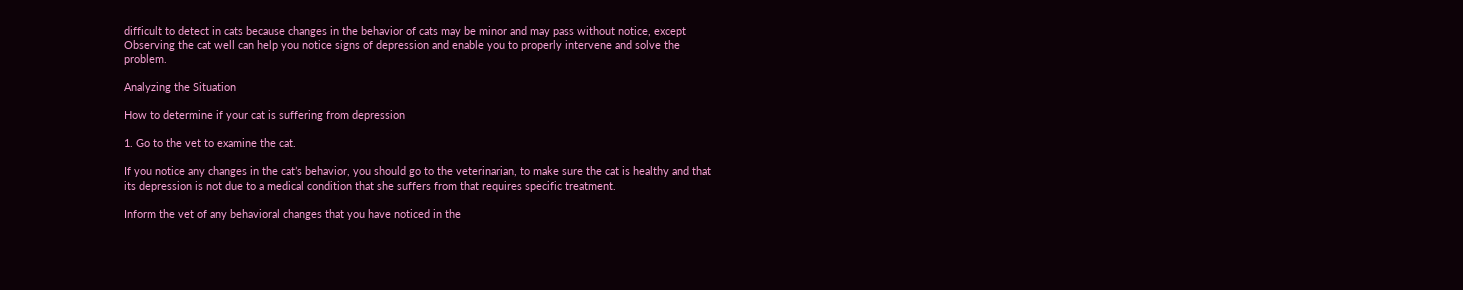difficult to detect in cats because changes in the behavior of cats may be minor and may pass without notice, except Observing the cat well can help you notice signs of depression and enable you to properly intervene and solve the problem.

Analyzing the Situation

How to determine if your cat is suffering from depression

1. Go to the vet to examine the cat.

If you notice any changes in the cat’s behavior, you should go to the veterinarian, to make sure the cat is healthy and that its depression is not due to a medical condition that she suffers from that requires specific treatment.

Inform the vet of any behavioral changes that you have noticed in the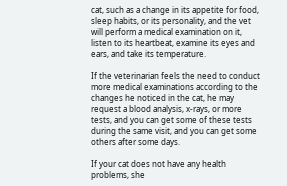cat, such as a change in its appetite for food, sleep habits, or its personality, and the vet will perform a medical examination on it, listen to its heartbeat, examine its eyes and ears, and take its temperature.

If the veterinarian feels the need to conduct more medical examinations according to the changes he noticed in the cat, he may request a blood analysis, x-rays, or more tests, and you can get some of these tests during the same visit, and you can get some others after some days.

If your cat does not have any health problems, she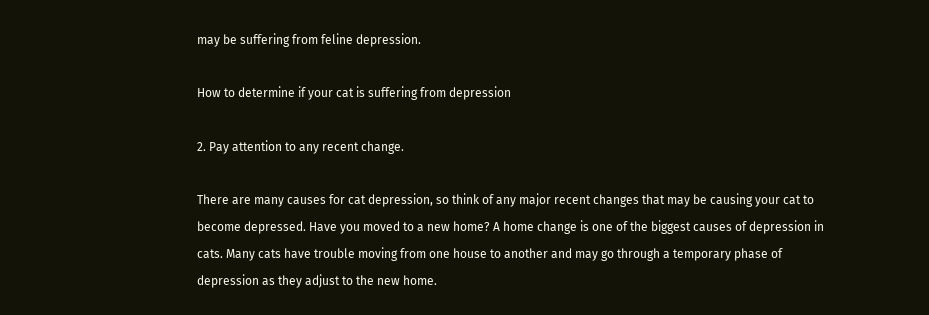may be suffering from feline depression.

How to determine if your cat is suffering from depression

2. Pay attention to any recent change.

There are many causes for cat depression, so think of any major recent changes that may be causing your cat to become depressed. Have you moved to a new home? A home change is one of the biggest causes of depression in cats. Many cats have trouble moving from one house to another and may go through a temporary phase of depression as they adjust to the new home.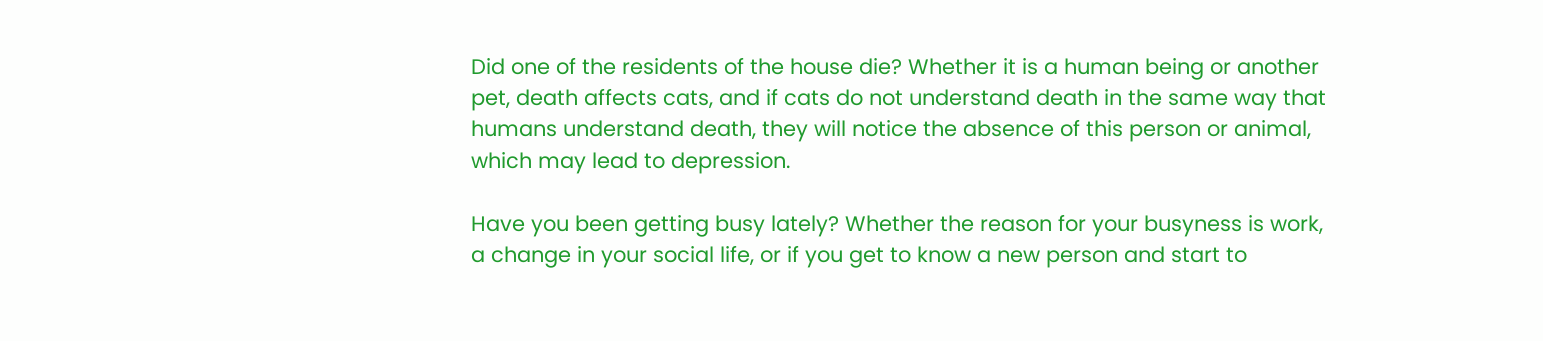Did one of the residents of the house die? Whether it is a human being or another pet, death affects cats, and if cats do not understand death in the same way that humans understand death, they will notice the absence of this person or animal, which may lead to depression.

Have you been getting busy lately? Whether the reason for your busyness is work, a change in your social life, or if you get to know a new person and start to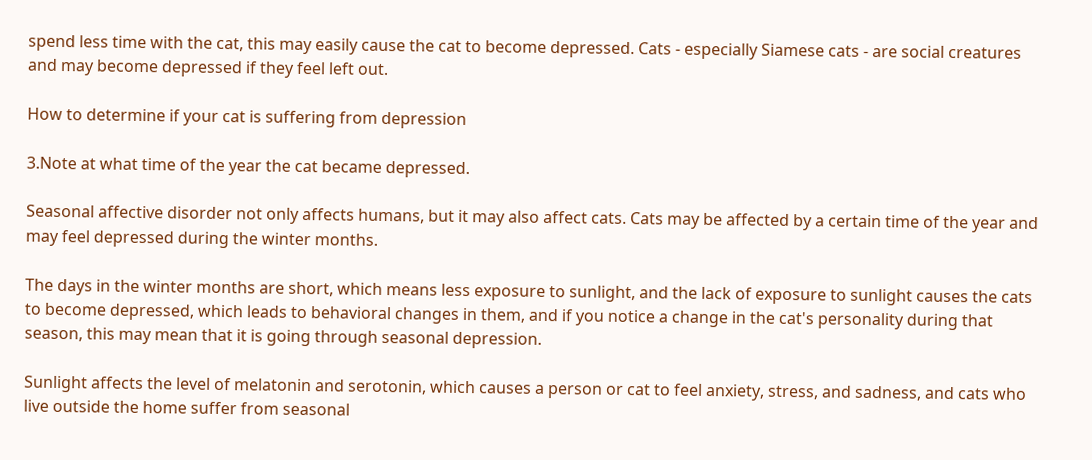spend less time with the cat, this may easily cause the cat to become depressed. Cats - especially Siamese cats - are social creatures and may become depressed if they feel left out.

How to determine if your cat is suffering from depression

3.Note at what time of the year the cat became depressed.

Seasonal affective disorder not only affects humans, but it may also affect cats. Cats may be affected by a certain time of the year and may feel depressed during the winter months.

The days in the winter months are short, which means less exposure to sunlight, and the lack of exposure to sunlight causes the cats to become depressed, which leads to behavioral changes in them, and if you notice a change in the cat's personality during that season, this may mean that it is going through seasonal depression.

Sunlight affects the level of melatonin and serotonin, which causes a person or cat to feel anxiety, stress, and sadness, and cats who live outside the home suffer from seasonal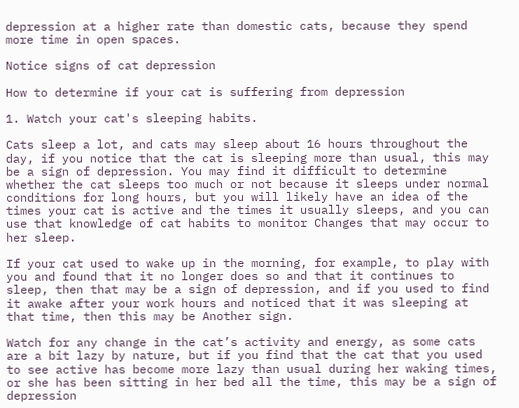depression at a higher rate than domestic cats, because they spend more time in open spaces.

Notice signs of cat depression

How to determine if your cat is suffering from depression

1. Watch your cat's sleeping habits.

Cats sleep a lot, and cats may sleep about 16 hours throughout the day, if you notice that the cat is sleeping more than usual, this may be a sign of depression. You may find it difficult to determine whether the cat sleeps too much or not because it sleeps under normal conditions for long hours, but you will likely have an idea of the times your cat is active and the times it usually sleeps, and you can use that knowledge of cat habits to monitor Changes that may occur to her sleep.

If your cat used to wake up in the morning, for example, to play with you and found that it no longer does so and that it continues to sleep, then that may be a sign of depression, and if you used to find it awake after your work hours and noticed that it was sleeping at that time, then this may be Another sign.

Watch for any change in the cat’s activity and energy, as some cats are a bit lazy by nature, but if you find that the cat that you used to see active has become more lazy than usual during her waking times, or she has been sitting in her bed all the time, this may be a sign of depression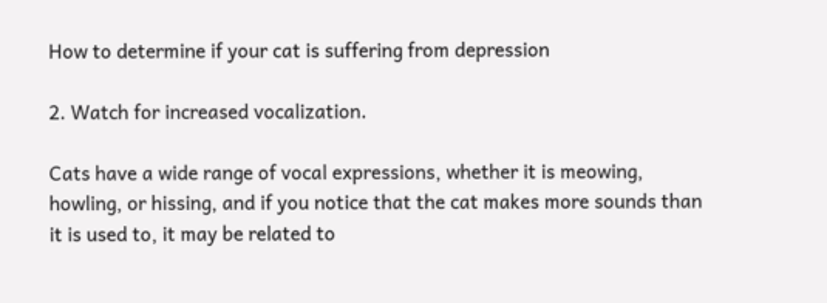How to determine if your cat is suffering from depression

2. Watch for increased vocalization.

Cats have a wide range of vocal expressions, whether it is meowing, howling, or hissing, and if you notice that the cat makes more sounds than it is used to, it may be related to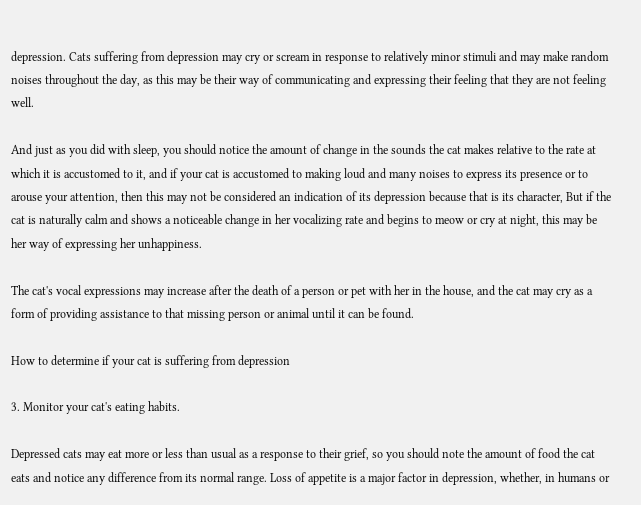depression. Cats suffering from depression may cry or scream in response to relatively minor stimuli and may make random noises throughout the day, as this may be their way of communicating and expressing their feeling that they are not feeling well.

And just as you did with sleep, you should notice the amount of change in the sounds the cat makes relative to the rate at which it is accustomed to it, and if your cat is accustomed to making loud and many noises to express its presence or to arouse your attention, then this may not be considered an indication of its depression because that is its character, But if the cat is naturally calm and shows a noticeable change in her vocalizing rate and begins to meow or cry at night, this may be her way of expressing her unhappiness.

The cat's vocal expressions may increase after the death of a person or pet with her in the house, and the cat may cry as a form of providing assistance to that missing person or animal until it can be found.

How to determine if your cat is suffering from depression

3. Monitor your cat's eating habits.

Depressed cats may eat more or less than usual as a response to their grief, so you should note the amount of food the cat eats and notice any difference from its normal range. Loss of appetite is a major factor in depression, whether, in humans or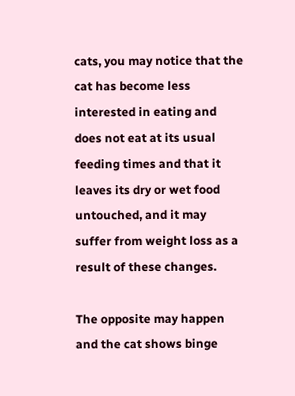cats, you may notice that the cat has become less interested in eating and does not eat at its usual feeding times and that it leaves its dry or wet food untouched, and it may suffer from weight loss as a result of these changes.

The opposite may happen and the cat shows binge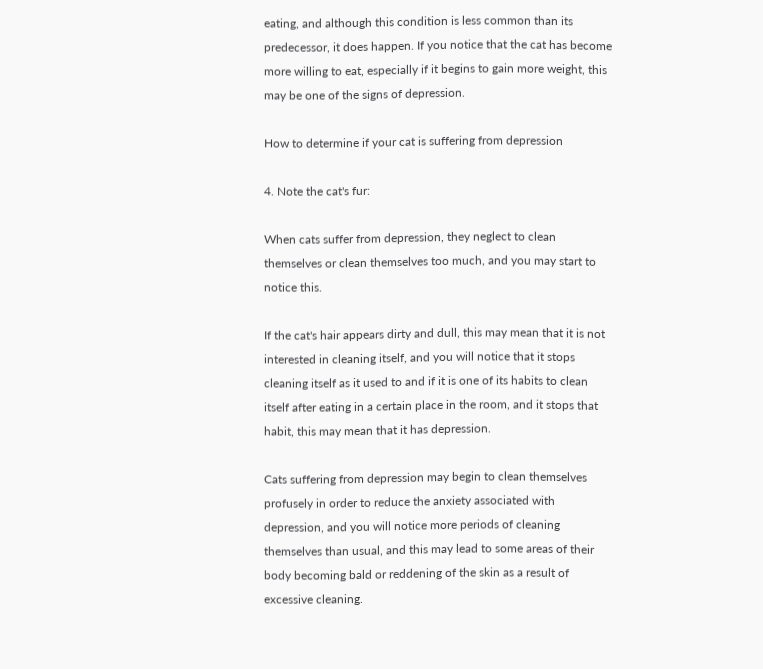eating, and although this condition is less common than its predecessor, it does happen. If you notice that the cat has become more willing to eat, especially if it begins to gain more weight, this may be one of the signs of depression.

How to determine if your cat is suffering from depression

4. Note the cat's fur:

When cats suffer from depression, they neglect to clean themselves or clean themselves too much, and you may start to notice this.

If the cat's hair appears dirty and dull, this may mean that it is not interested in cleaning itself, and you will notice that it stops cleaning itself as it used to and if it is one of its habits to clean itself after eating in a certain place in the room, and it stops that habit, this may mean that it has depression.

Cats suffering from depression may begin to clean themselves profusely in order to reduce the anxiety associated with depression, and you will notice more periods of cleaning themselves than usual, and this may lead to some areas of their body becoming bald or reddening of the skin as a result of excessive cleaning.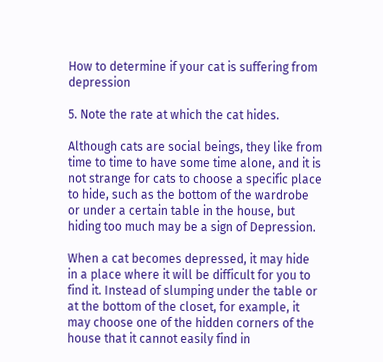How to determine if your cat is suffering from depression

5. Note the rate at which the cat hides.

Although cats are social beings, they like from time to time to have some time alone, and it is not strange for cats to choose a specific place to hide, such as the bottom of the wardrobe or under a certain table in the house, but hiding too much may be a sign of Depression.

When a cat becomes depressed, it may hide in a place where it will be difficult for you to find it. Instead of slumping under the table or at the bottom of the closet, for example, it may choose one of the hidden corners of the house that it cannot easily find in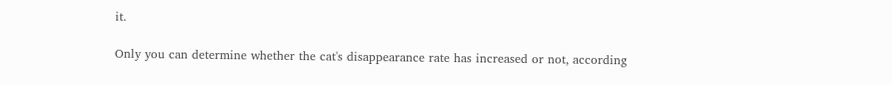it.

Only you can determine whether the cat's disappearance rate has increased or not, according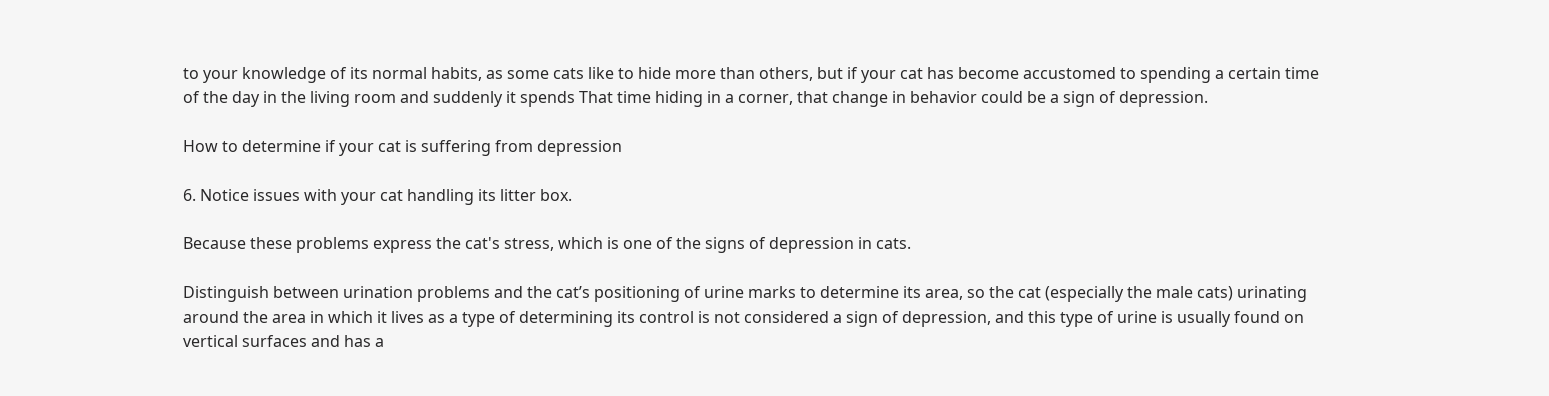to your knowledge of its normal habits, as some cats like to hide more than others, but if your cat has become accustomed to spending a certain time of the day in the living room and suddenly it spends That time hiding in a corner, that change in behavior could be a sign of depression.

How to determine if your cat is suffering from depression

6. Notice issues with your cat handling its litter box.

Because these problems express the cat's stress, which is one of the signs of depression in cats.

Distinguish between urination problems and the cat’s positioning of urine marks to determine its area, so the cat (especially the male cats) urinating around the area in which it lives as a type of determining its control is not considered a sign of depression, and this type of urine is usually found on vertical surfaces and has a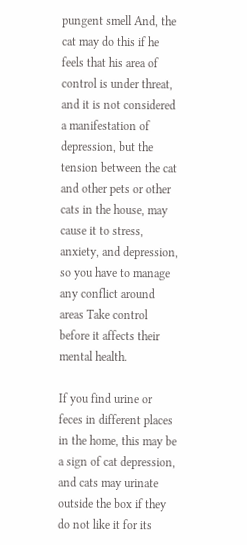pungent smell And, the cat may do this if he feels that his area of control is under threat, and it is not considered a manifestation of depression, but the tension between the cat and other pets or other cats in the house, may cause it to stress, anxiety, and depression, so you have to manage any conflict around areas Take control before it affects their mental health.

If you find urine or feces in different places in the home, this may be a sign of cat depression, and cats may urinate outside the box if they do not like it for its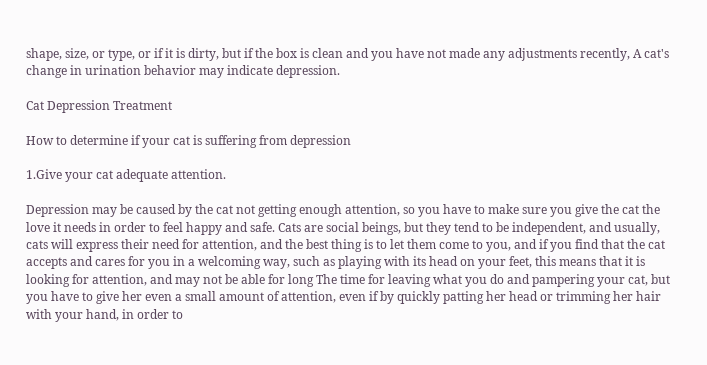shape, size, or type, or if it is dirty, but if the box is clean and you have not made any adjustments recently, A cat's change in urination behavior may indicate depression.

Cat Depression Treatment

How to determine if your cat is suffering from depression

1.Give your cat adequate attention.

Depression may be caused by the cat not getting enough attention, so you have to make sure you give the cat the love it needs in order to feel happy and safe. Cats are social beings, but they tend to be independent, and usually, cats will express their need for attention, and the best thing is to let them come to you, and if you find that the cat accepts and cares for you in a welcoming way, such as playing with its head on your feet, this means that it is looking for attention, and may not be able for long The time for leaving what you do and pampering your cat, but you have to give her even a small amount of attention, even if by quickly patting her head or trimming her hair with your hand, in order to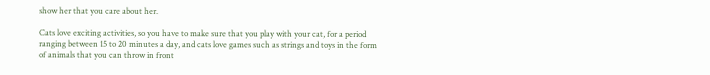show her that you care about her.

Cats love exciting activities, so you have to make sure that you play with your cat, for a period ranging between 15 to 20 minutes a day, and cats love games such as strings and toys in the form of animals that you can throw in front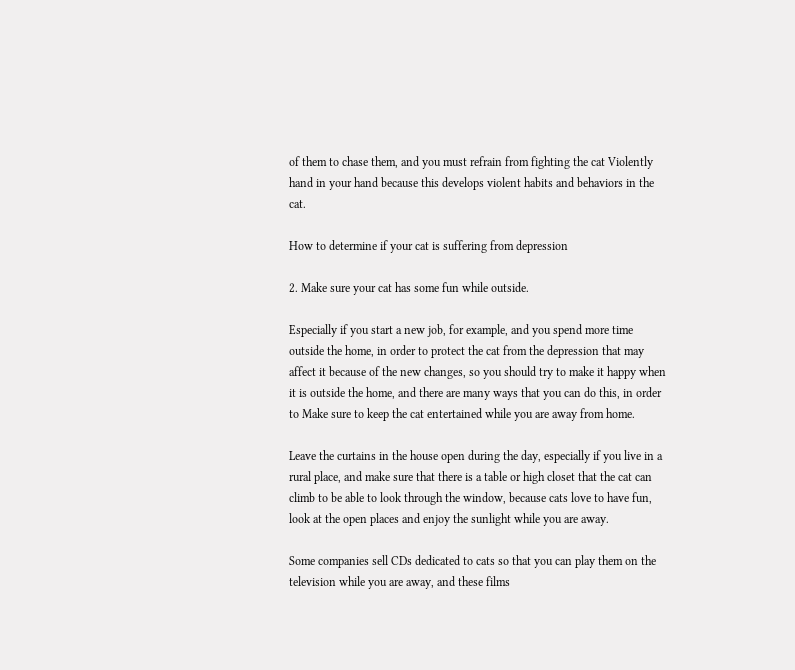of them to chase them, and you must refrain from fighting the cat Violently hand in your hand because this develops violent habits and behaviors in the cat.

How to determine if your cat is suffering from depression

2. Make sure your cat has some fun while outside.

Especially if you start a new job, for example, and you spend more time outside the home, in order to protect the cat from the depression that may affect it because of the new changes, so you should try to make it happy when it is outside the home, and there are many ways that you can do this, in order to Make sure to keep the cat entertained while you are away from home.

Leave the curtains in the house open during the day, especially if you live in a rural place, and make sure that there is a table or high closet that the cat can climb to be able to look through the window, because cats love to have fun, look at the open places and enjoy the sunlight while you are away.

Some companies sell CDs dedicated to cats so that you can play them on the television while you are away, and these films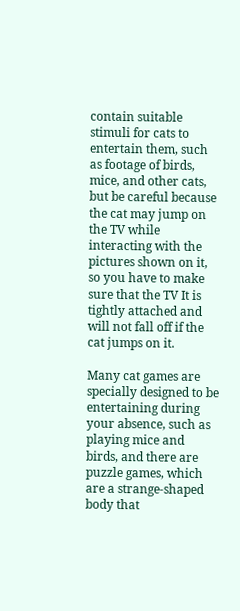contain suitable stimuli for cats to entertain them, such as footage of birds, mice, and other cats, but be careful because the cat may jump on the TV while interacting with the pictures shown on it, so you have to make sure that the TV It is tightly attached and will not fall off if the cat jumps on it.

Many cat games are specially designed to be entertaining during your absence, such as playing mice and birds, and there are puzzle games, which are a strange-shaped body that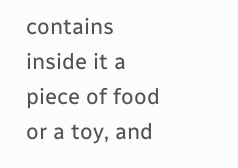contains inside it a piece of food or a toy, and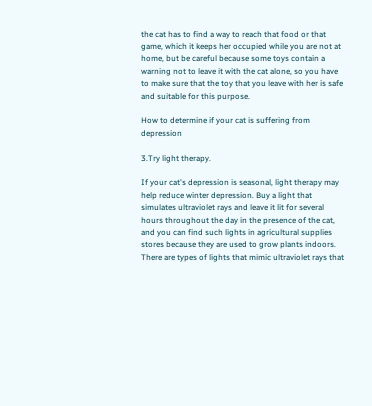the cat has to find a way to reach that food or that game, which it keeps her occupied while you are not at home, but be careful because some toys contain a warning not to leave it with the cat alone, so you have to make sure that the toy that you leave with her is safe and suitable for this purpose.

How to determine if your cat is suffering from depression

3.Try light therapy.

If your cat's depression is seasonal, light therapy may help reduce winter depression. Buy a light that simulates ultraviolet rays and leave it lit for several hours throughout the day in the presence of the cat, and you can find such lights in agricultural supplies stores because they are used to grow plants indoors. There are types of lights that mimic ultraviolet rays that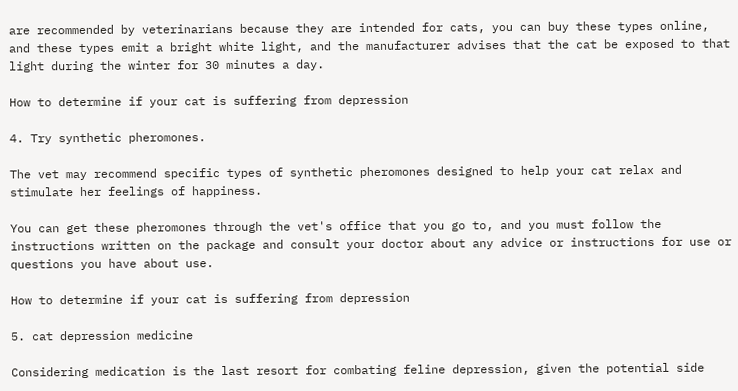are recommended by veterinarians because they are intended for cats, you can buy these types online, and these types emit a bright white light, and the manufacturer advises that the cat be exposed to that light during the winter for 30 minutes a day.

How to determine if your cat is suffering from depression

4. Try synthetic pheromones.

The vet may recommend specific types of synthetic pheromones designed to help your cat relax and stimulate her feelings of happiness.

You can get these pheromones through the vet's office that you go to, and you must follow the instructions written on the package and consult your doctor about any advice or instructions for use or questions you have about use.

How to determine if your cat is suffering from depression

5. cat depression medicine

Considering medication is the last resort for combating feline depression, given the potential side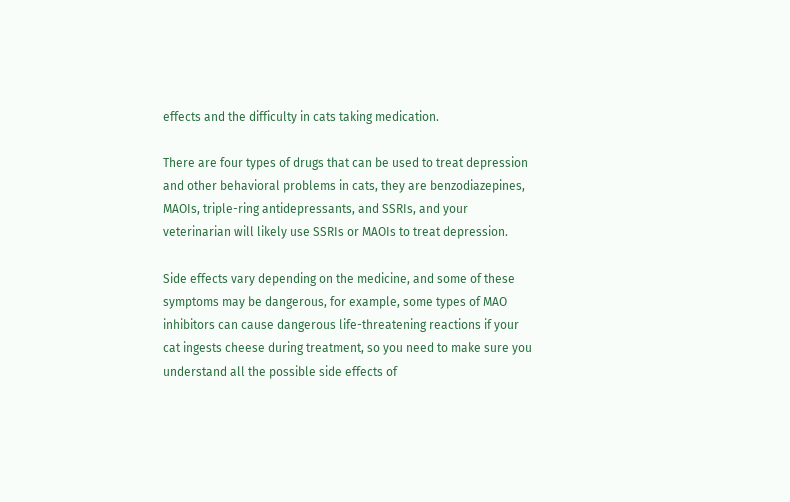effects and the difficulty in cats taking medication.

There are four types of drugs that can be used to treat depression and other behavioral problems in cats, they are benzodiazepines, MAOIs, triple-ring antidepressants, and SSRIs, and your veterinarian will likely use SSRIs or MAOIs to treat depression.

Side effects vary depending on the medicine, and some of these symptoms may be dangerous, for example, some types of MAO inhibitors can cause dangerous life-threatening reactions if your cat ingests cheese during treatment, so you need to make sure you understand all the possible side effects of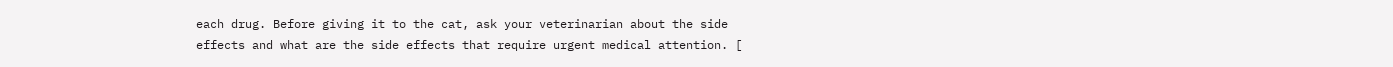each drug. Before giving it to the cat, ask your veterinarian about the side effects and what are the side effects that require urgent medical attention. [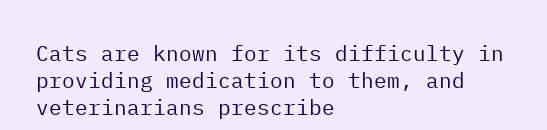Cats are known for its difficulty in providing medication to them, and veterinarians prescribe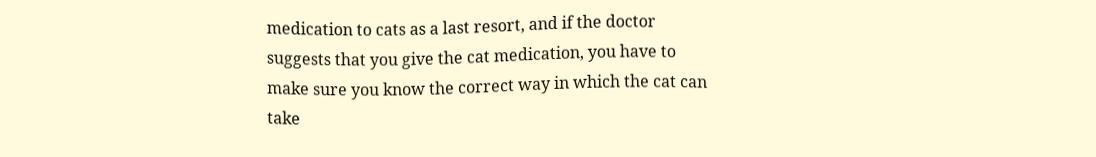medication to cats as a last resort, and if the doctor suggests that you give the cat medication, you have to make sure you know the correct way in which the cat can take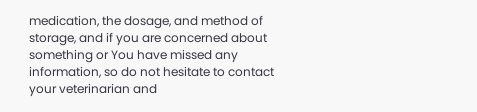medication, the dosage, and method of storage, and if you are concerned about something or You have missed any information, so do not hesitate to contact your veterinarian and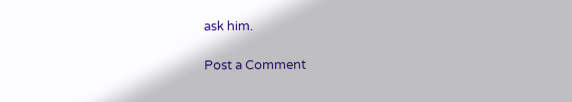ask him.

Post a Comment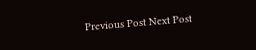Previous Post Next Post